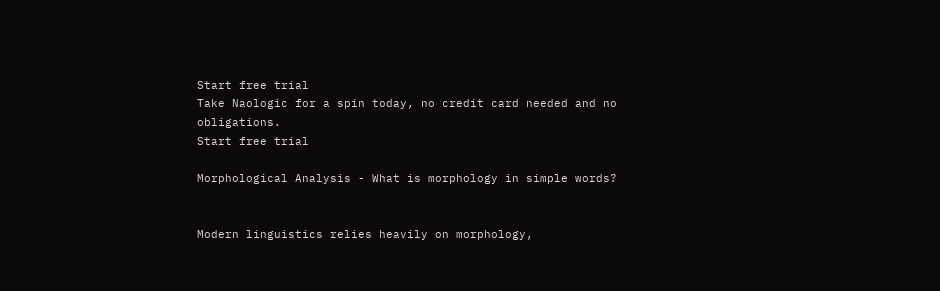Start free trial
Take Naologic for a spin today, no credit card needed and no obligations.
Start free trial

Morphological Analysis - What is morphology in simple words?


Modern linguistics relies heavily on morphology,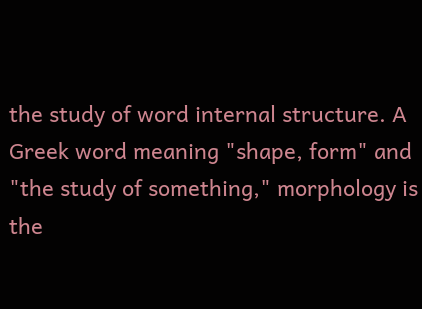the study of word internal structure. A Greek word meaning "shape, form" and "the study of something," morphology is the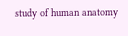study of human anatomy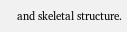and skeletal structure.